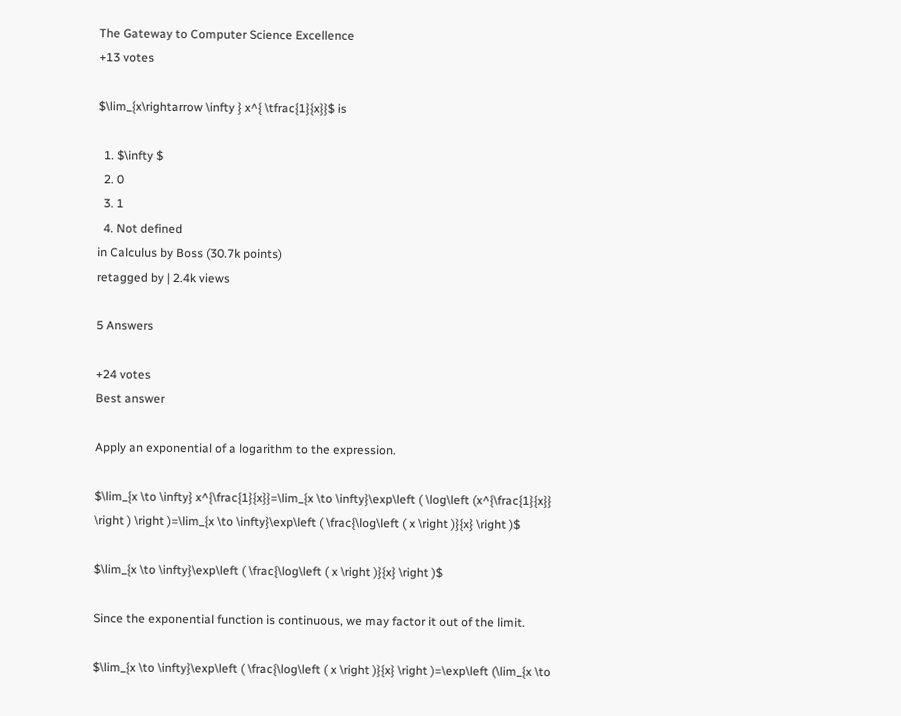The Gateway to Computer Science Excellence
+13 votes

$\lim_{x\rightarrow \infty } x^{ \tfrac{1}{x}}$ is

  1. $\infty $
  2. 0
  3. 1
  4. Not defined
in Calculus by Boss (30.7k points)
retagged by | 2.4k views

5 Answers

+24 votes
Best answer

Apply an exponential of a logarithm to the expression.

$\lim_{x \to \infty} x^{\frac{1}{x}}=\lim_{x \to \infty}\exp\left ( \log\left (x^{\frac{1}{x}} \right ) \right )=\lim_{x \to \infty}\exp\left ( \frac{\log\left ( x \right )}{x} \right )$

$\lim_{x \to \infty}\exp\left ( \frac{\log\left ( x \right )}{x} \right )$

Since the exponential function is continuous, we may factor it out of the limit.

$\lim_{x \to \infty}\exp\left ( \frac{\log\left ( x \right )}{x} \right )=\exp\left (\lim_{x \to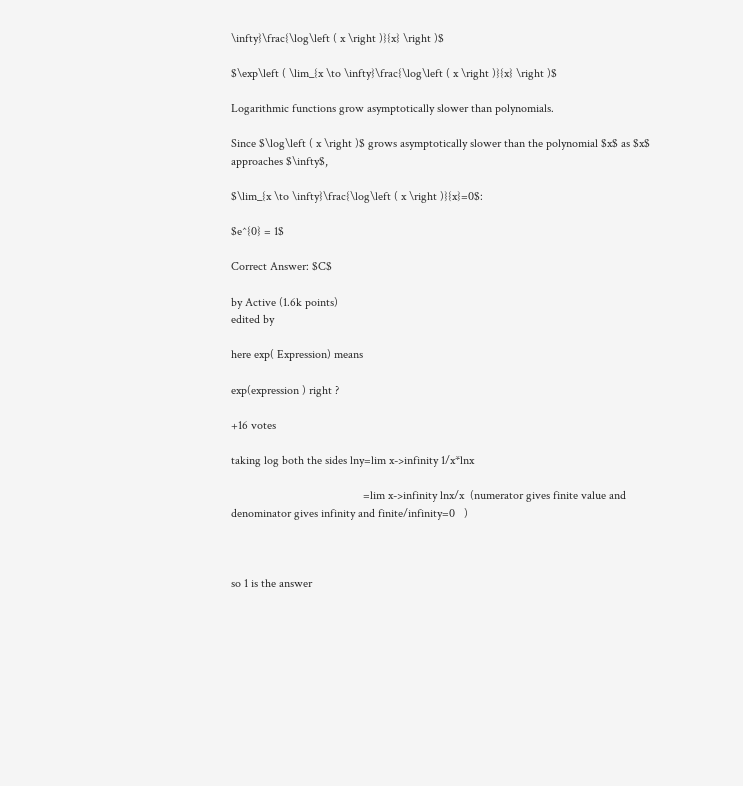\infty}\frac{\log\left ( x \right )}{x} \right )$

$\exp\left ( \lim_{x \to \infty}\frac{\log\left ( x \right )}{x} \right )$

Logarithmic functions grow asymptotically slower than polynomials.

Since $\log\left ( x \right )$ grows asymptotically slower than the polynomial $x$ as $x$ approaches $\infty$,

$\lim_{x \to \infty}\frac{\log\left ( x \right )}{x}=0$:

$e^{0} = 1$

Correct Answer: $C$

by Active (1.6k points)
edited by

here exp( Expression) means

exp(expression ) right ?

+16 votes

taking log both the sides lny=lim x->infinity 1/x*lnx

                                            =lim x->infinity lnx/x  (numerator gives finite value and denominator gives infinity and finite/infinity=0   )



so 1 is the answer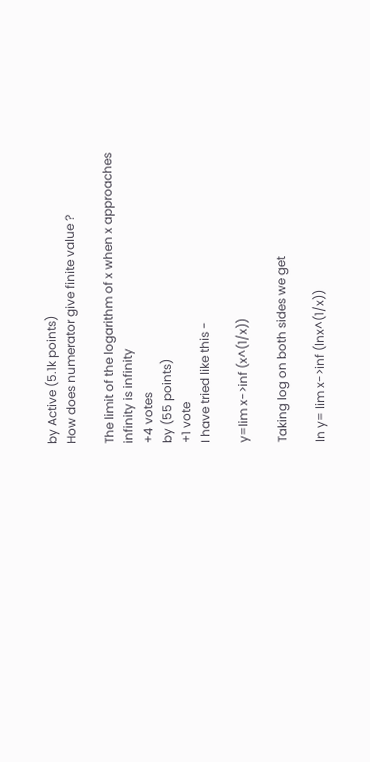by Active (5.1k points)
How does numerator give finite value ?

The limit of the logarithm of x when x approaches infinity is infinity
+4 votes
by (55 points)
+1 vote
I have tried like this -

y=lim x->inf (x^(1/x))

Taking log on both sides we get

ln y= lim x->inf (lnx^(1/x))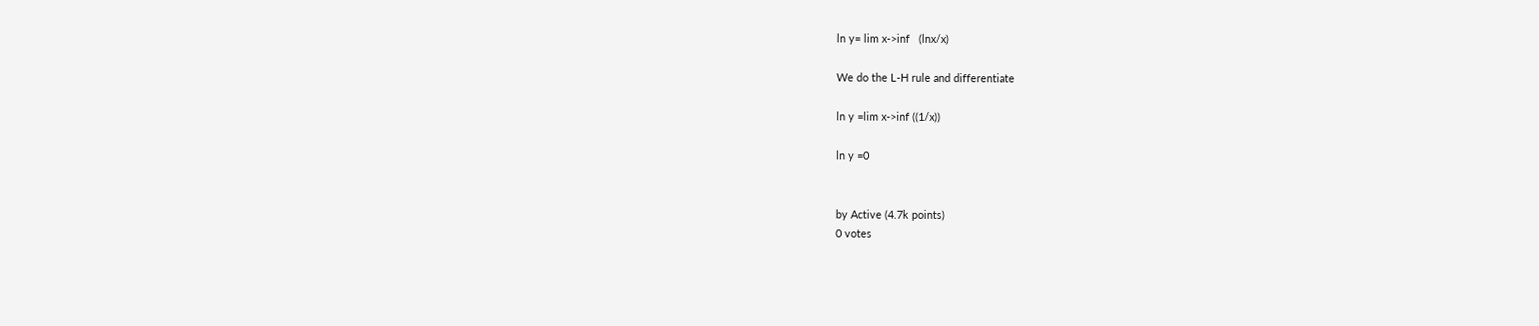ln y= lim x->inf   (lnx/x)

We do the L-H rule and differentiate

ln y =lim x->inf ((1/x))

ln y =0


by Active (4.7k points)
0 votes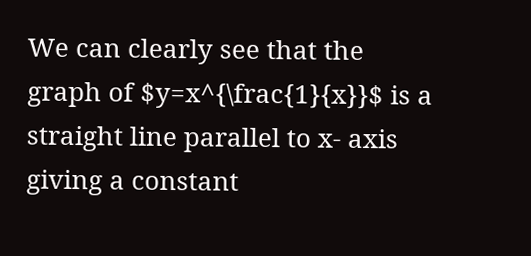We can clearly see that the graph of $y=x^{\frac{1}{x}}$ is a straight line parallel to x- axis giving a constant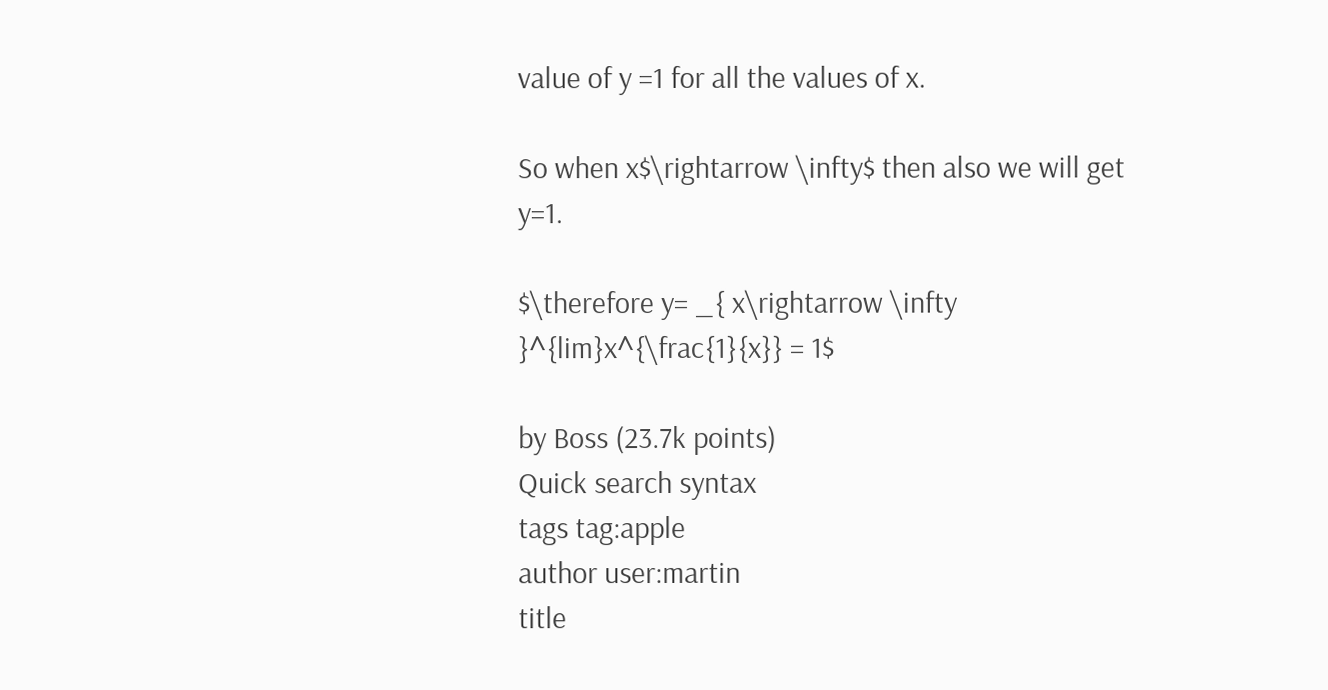value of y =1 for all the values of x.

So when x$\rightarrow \infty$ then also we will get y=1.

$\therefore y= _{ x\rightarrow \infty }^{lim}x^{\frac{1}{x}} = 1$

by Boss (23.7k points)
Quick search syntax
tags tag:apple
author user:martin
title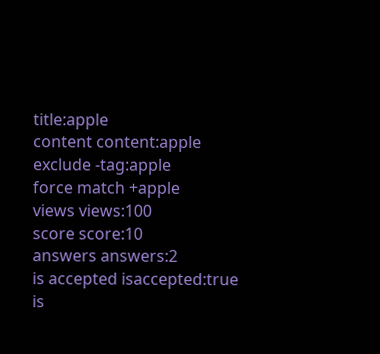title:apple
content content:apple
exclude -tag:apple
force match +apple
views views:100
score score:10
answers answers:2
is accepted isaccepted:true
is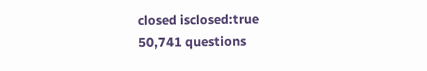closed isclosed:true
50,741 questions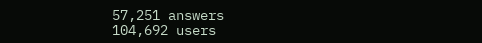57,251 answers
104,692 users